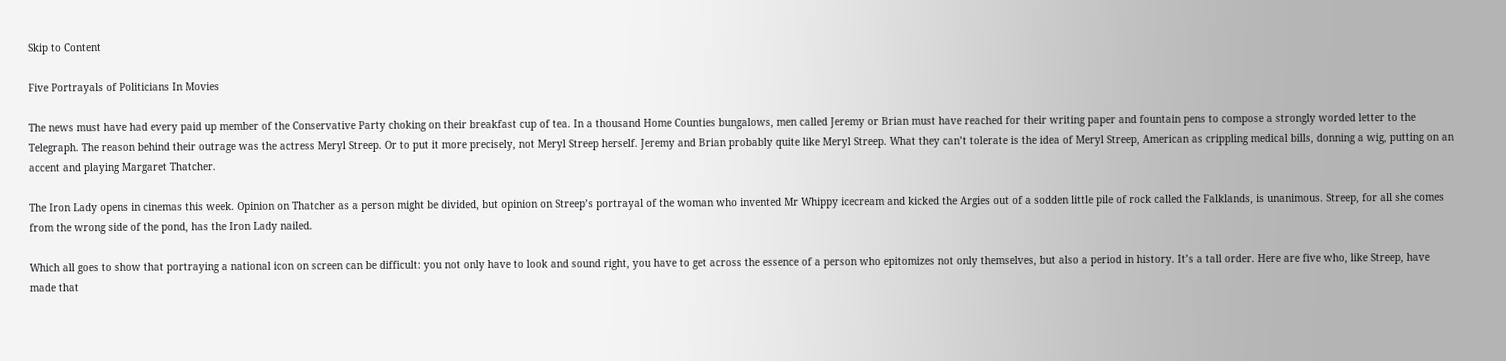Skip to Content

Five Portrayals of Politicians In Movies

The news must have had every paid up member of the Conservative Party choking on their breakfast cup of tea. In a thousand Home Counties bungalows, men called Jeremy or Brian must have reached for their writing paper and fountain pens to compose a strongly worded letter to the Telegraph. The reason behind their outrage was the actress Meryl Streep. Or to put it more precisely, not Meryl Streep herself. Jeremy and Brian probably quite like Meryl Streep. What they can’t tolerate is the idea of Meryl Streep, American as crippling medical bills, donning a wig, putting on an accent and playing Margaret Thatcher.

The Iron Lady opens in cinemas this week. Opinion on Thatcher as a person might be divided, but opinion on Streep’s portrayal of the woman who invented Mr Whippy icecream and kicked the Argies out of a sodden little pile of rock called the Falklands, is unanimous. Streep, for all she comes from the wrong side of the pond, has the Iron Lady nailed.

Which all goes to show that portraying a national icon on screen can be difficult: you not only have to look and sound right, you have to get across the essence of a person who epitomizes not only themselves, but also a period in history. It’s a tall order. Here are five who, like Streep, have made that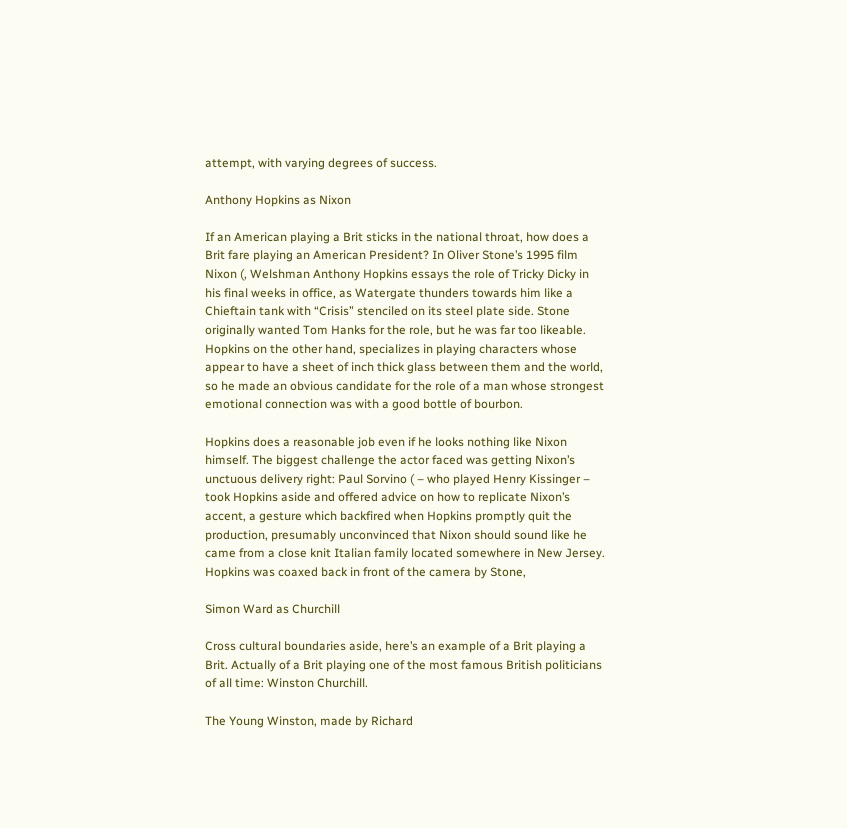attempt, with varying degrees of success.

Anthony Hopkins as Nixon

If an American playing a Brit sticks in the national throat, how does a Brit fare playing an American President? In Oliver Stone’s 1995 film Nixon (, Welshman Anthony Hopkins essays the role of Tricky Dicky in his final weeks in office, as Watergate thunders towards him like a Chieftain tank with “Crisis” stenciled on its steel plate side. Stone originally wanted Tom Hanks for the role, but he was far too likeable. Hopkins on the other hand, specializes in playing characters whose appear to have a sheet of inch thick glass between them and the world, so he made an obvious candidate for the role of a man whose strongest emotional connection was with a good bottle of bourbon.

Hopkins does a reasonable job even if he looks nothing like Nixon himself. The biggest challenge the actor faced was getting Nixon’s unctuous delivery right: Paul Sorvino ( – who played Henry Kissinger – took Hopkins aside and offered advice on how to replicate Nixon’s accent, a gesture which backfired when Hopkins promptly quit the production, presumably unconvinced that Nixon should sound like he came from a close knit Italian family located somewhere in New Jersey. Hopkins was coaxed back in front of the camera by Stone,

Simon Ward as Churchill

Cross cultural boundaries aside, here’s an example of a Brit playing a Brit. Actually of a Brit playing one of the most famous British politicians of all time: Winston Churchill.

The Young Winston, made by Richard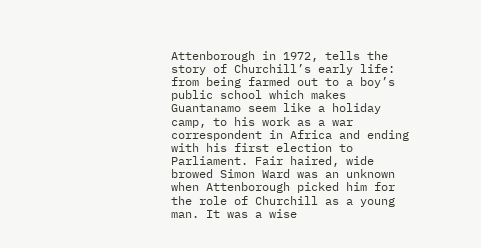Attenborough in 1972, tells the story of Churchill’s early life: from being farmed out to a boy’s public school which makes Guantanamo seem like a holiday camp, to his work as a war correspondent in Africa and ending with his first election to Parliament. Fair haired, wide browed Simon Ward was an unknown when Attenborough picked him for the role of Churchill as a young man. It was a wise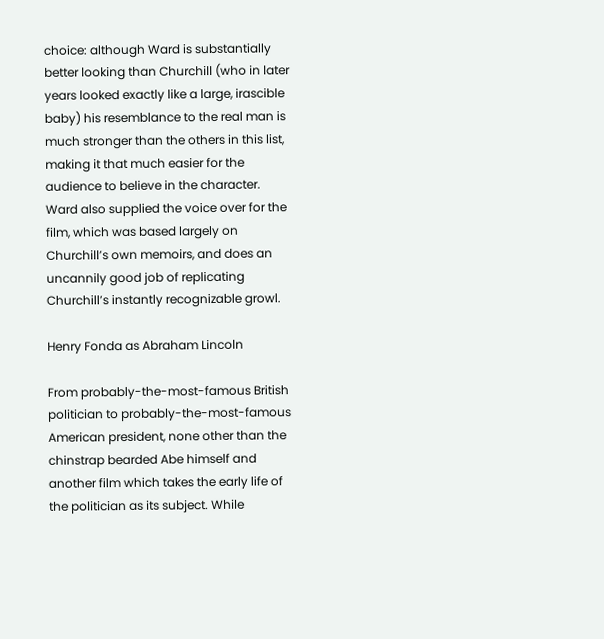choice: although Ward is substantially better looking than Churchill (who in later years looked exactly like a large, irascible baby) his resemblance to the real man is much stronger than the others in this list, making it that much easier for the audience to believe in the character. Ward also supplied the voice over for the film, which was based largely on Churchill’s own memoirs, and does an uncannily good job of replicating Churchill’s instantly recognizable growl.

Henry Fonda as Abraham Lincoln

From probably-the-most-famous British politician to probably-the-most-famous American president, none other than the chinstrap bearded Abe himself and another film which takes the early life of the politician as its subject. While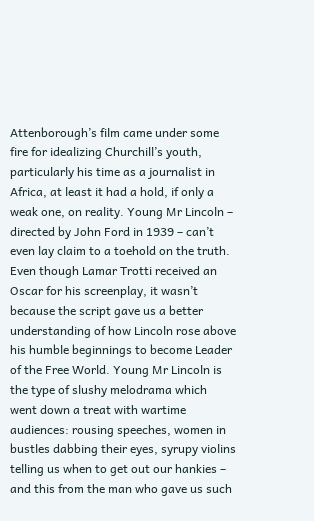Attenborough’s film came under some fire for idealizing Churchill’s youth, particularly his time as a journalist in Africa, at least it had a hold, if only a weak one, on reality. Young Mr Lincoln – directed by John Ford in 1939 – can’t even lay claim to a toehold on the truth. Even though Lamar Trotti received an Oscar for his screenplay, it wasn’t because the script gave us a better understanding of how Lincoln rose above his humble beginnings to become Leader of the Free World. Young Mr Lincoln is the type of slushy melodrama which went down a treat with wartime audiences: rousing speeches, women in bustles dabbing their eyes, syrupy violins telling us when to get out our hankies – and this from the man who gave us such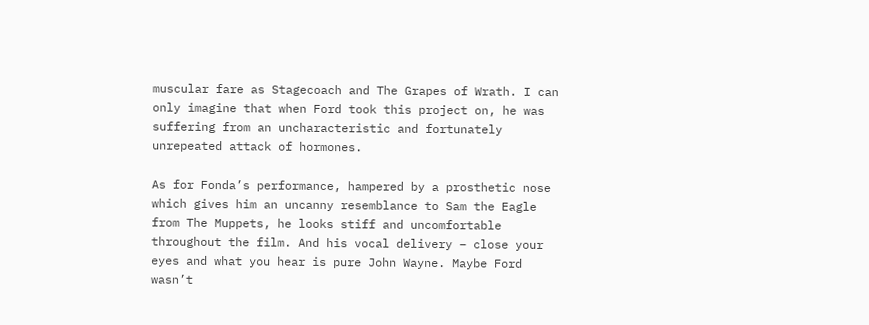muscular fare as Stagecoach and The Grapes of Wrath. I can only imagine that when Ford took this project on, he was suffering from an uncharacteristic and fortunately unrepeated attack of hormones.

As for Fonda’s performance, hampered by a prosthetic nose which gives him an uncanny resemblance to Sam the Eagle from The Muppets, he looks stiff and uncomfortable throughout the film. And his vocal delivery – close your eyes and what you hear is pure John Wayne. Maybe Ford wasn’t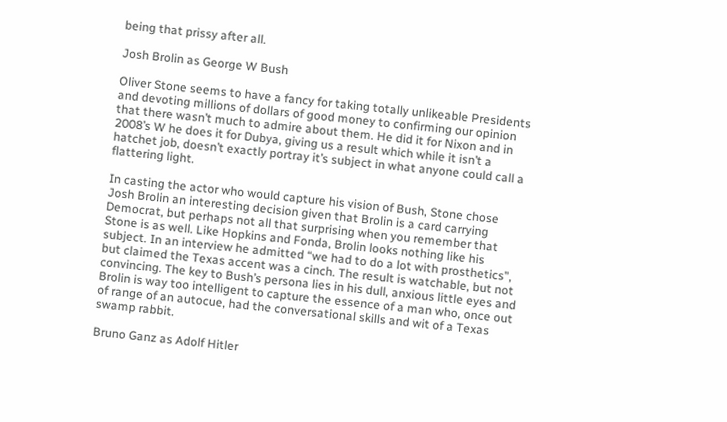being that prissy after all.

Josh Brolin as George W Bush

Oliver Stone seems to have a fancy for taking totally unlikeable Presidents and devoting millions of dollars of good money to confirming our opinion that there wasn’t much to admire about them. He did it for Nixon and in 2008’s W he does it for Dubya, giving us a result which while it isn’t a hatchet job, doesn’t exactly portray it’s subject in what anyone could call a flattering light.

In casting the actor who would capture his vision of Bush, Stone chose Josh Brolin an interesting decision given that Brolin is a card carrying Democrat, but perhaps not all that surprising when you remember that Stone is as well. Like Hopkins and Fonda, Brolin looks nothing like his subject. In an interview he admitted “we had to do a lot with prosthetics”, but claimed the Texas accent was a cinch. The result is watchable, but not convincing. The key to Bush’s persona lies in his dull, anxious little eyes and Brolin is way too intelligent to capture the essence of a man who, once out of range of an autocue, had the conversational skills and wit of a Texas swamp rabbit.

Bruno Ganz as Adolf Hitler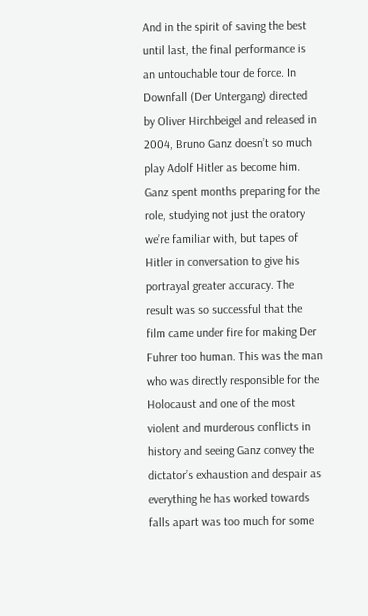And in the spirit of saving the best until last, the final performance is an untouchable tour de force. In Downfall (Der Untergang) directed by Oliver Hirchbeigel and released in 2004, Bruno Ganz doesn’t so much play Adolf Hitler as become him. Ganz spent months preparing for the role, studying not just the oratory we’re familiar with, but tapes of Hitler in conversation to give his portrayal greater accuracy. The result was so successful that the film came under fire for making Der Fuhrer too human. This was the man who was directly responsible for the Holocaust and one of the most violent and murderous conflicts in history and seeing Ganz convey the dictator’s exhaustion and despair as everything he has worked towards falls apart was too much for some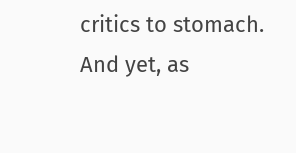critics to stomach. And yet, as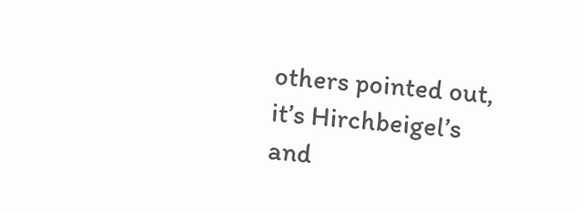others pointed out, it’s Hirchbeigel’s and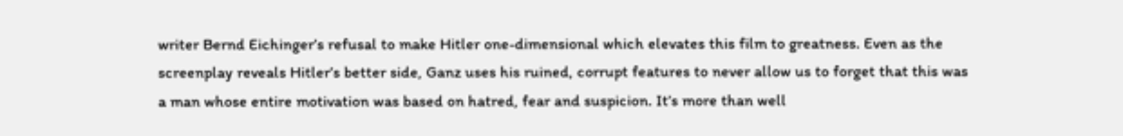writer Bernd Eichinger’s refusal to make Hitler one-dimensional which elevates this film to greatness. Even as the screenplay reveals Hitler’s better side, Ganz uses his ruined, corrupt features to never allow us to forget that this was a man whose entire motivation was based on hatred, fear and suspicion. It’s more than well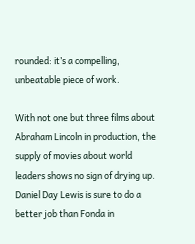rounded: it’s a compelling, unbeatable piece of work.

With not one but three films about Abraham Lincoln in production, the supply of movies about world leaders shows no sign of drying up. Daniel Day Lewis is sure to do a better job than Fonda in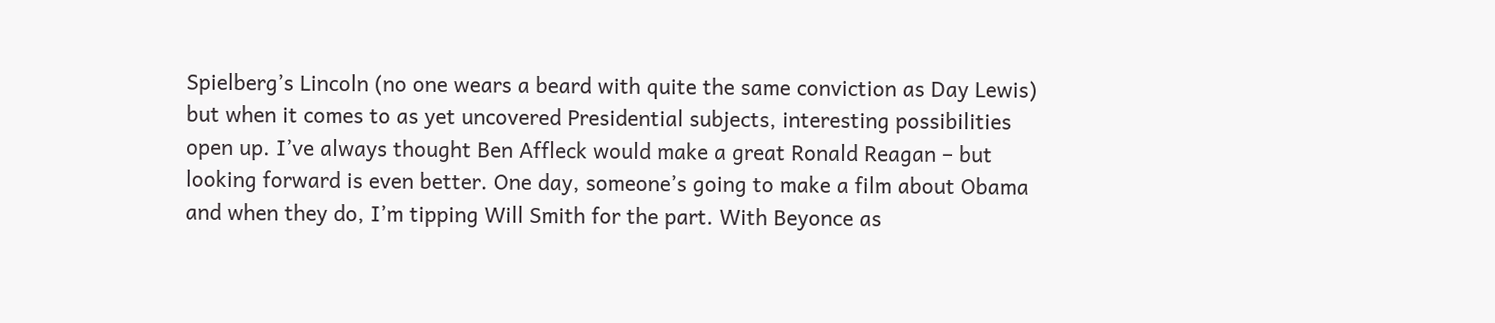Spielberg’s Lincoln (no one wears a beard with quite the same conviction as Day Lewis) but when it comes to as yet uncovered Presidential subjects, interesting possibilities open up. I’ve always thought Ben Affleck would make a great Ronald Reagan – but looking forward is even better. One day, someone’s going to make a film about Obama and when they do, I’m tipping Will Smith for the part. With Beyonce as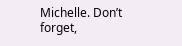Michelle. Don’t forget,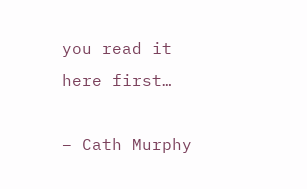you read it here first…

– Cath Murphy